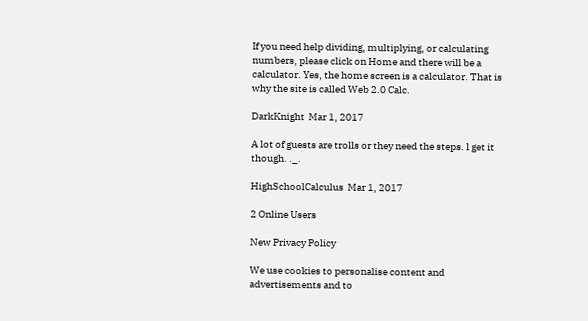If you need help dividing, multiplying, or calculating numbers, please click on Home and there will be a calculator. Yes, the home screen is a calculator. That is why the site is called Web 2.0 Calc.

DarkKnight  Mar 1, 2017

A lot of guests are trolls or they need the steps. l get it though. ._.

HighSchoolCalculus  Mar 1, 2017

2 Online Users

New Privacy Policy

We use cookies to personalise content and advertisements and to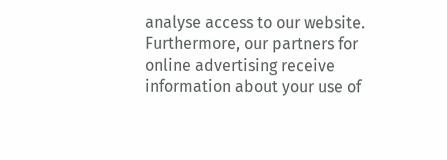analyse access to our website. Furthermore, our partners for online advertising receive information about your use of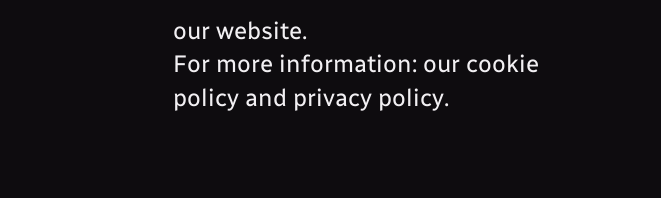our website.
For more information: our cookie policy and privacy policy.